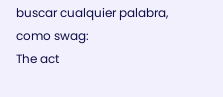buscar cualquier palabra, como swag:
The act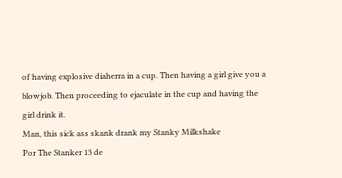of having explosive diaherra in a cup. Then having a girl give you a blowjob. Then proceeding to ejaculate in the cup and having the girl drink it.
Man, this sick ass skank drank my Stanky Milkshake
Por The Stanker 13 de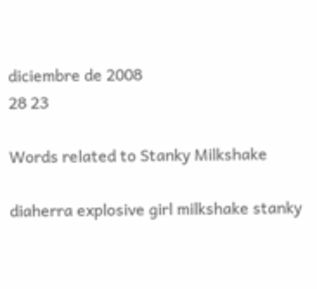diciembre de 2008
28 23

Words related to Stanky Milkshake

diaherra explosive girl milkshake stanky